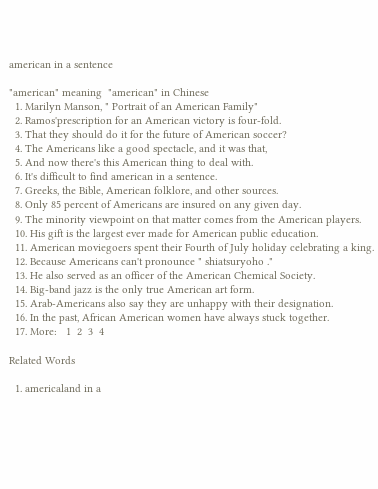american in a sentence

"american" meaning  "american" in Chinese
  1. Marilyn Manson, " Portrait of an American Family"
  2. Ramos'prescription for an American victory is four-fold.
  3. That they should do it for the future of American soccer?
  4. The Americans like a good spectacle, and it was that,
  5. And now there's this American thing to deal with.
  6. It's difficult to find american in a sentence.
  7. Greeks, the Bible, American folklore, and other sources.
  8. Only 85 percent of Americans are insured on any given day.
  9. The minority viewpoint on that matter comes from the American players.
  10. His gift is the largest ever made for American public education.
  11. American moviegoers spent their Fourth of July holiday celebrating a king.
  12. Because Americans can't pronounce " shiatsuryoho ."
  13. He also served as an officer of the American Chemical Society.
  14. Big-band jazz is the only true American art form.
  15. Arab-Americans also say they are unhappy with their designation.
  16. In the past, African American women have always stuck together.
  17. More:   1  2  3  4

Related Words

  1. americaland in a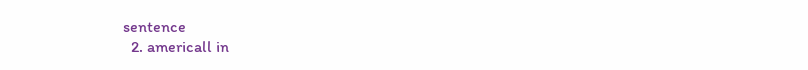sentence
  2. americall in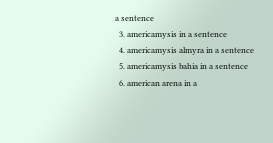a sentence
  3. americamysis in a sentence
  4. americamysis almyra in a sentence
  5. americamysis bahia in a sentence
  6. american arena in a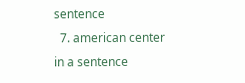sentence
  7. american center in a sentence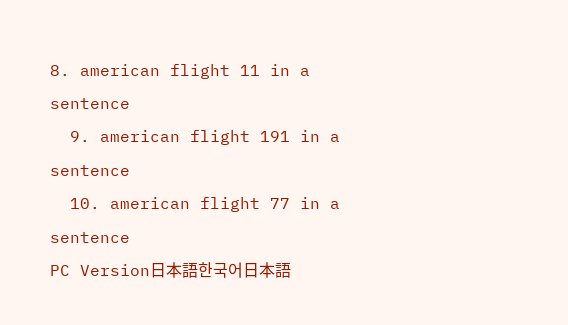8. american flight 11 in a sentence
  9. american flight 191 in a sentence
  10. american flight 77 in a sentence
PC Version日本語한국어日本語